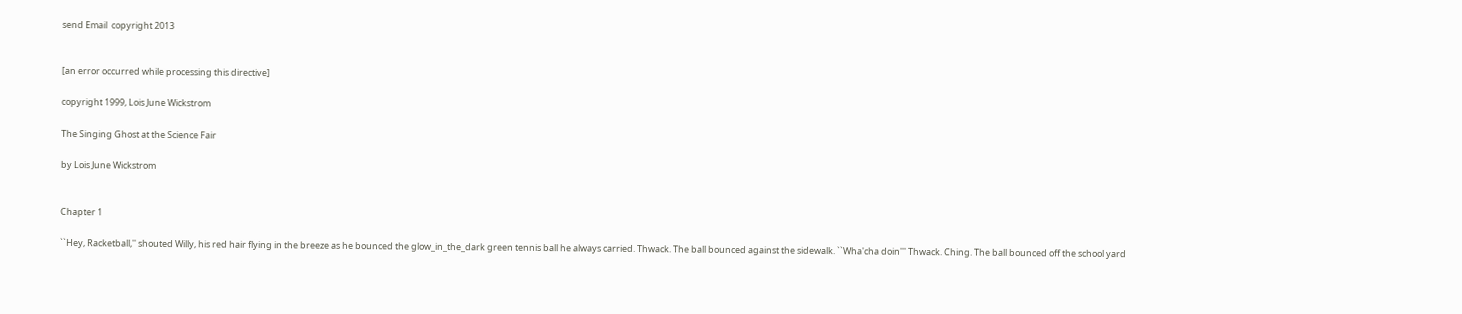send Email  copyright 2013


[an error occurred while processing this directive]

copyright 1999, Lois June Wickstrom

The Singing Ghost at the Science Fair

by Lois June Wickstrom


Chapter 1

``Hey, Racketball,'' shouted Willy, his red hair flying in the breeze as he bounced the glow_in_the_dark green tennis ball he always carried. Thwack. The ball bounced against the sidewalk. ``Wha'cha doin''' Thwack. Ching. The ball bounced off the school yard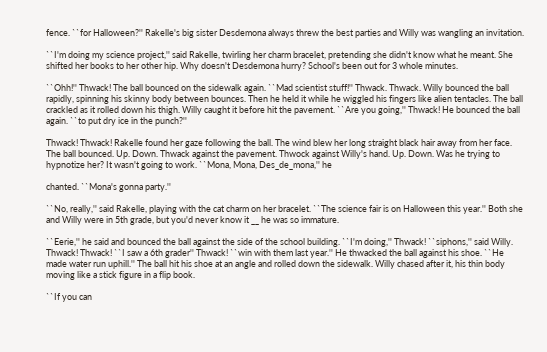fence. ``for Halloween?'' Rakelle's big sister Desdemona always threw the best parties and Willy was wangling an invitation.

``I'm doing my science project,'' said Rakelle, twirling her charm bracelet, pretending she didn't know what he meant. She shifted her books to her other hip. Why doesn't Desdemona hurry? School's been out for 3 whole minutes.

``Ohh!'' Thwack! The ball bounced on the sidewalk again. ``Mad scientist stuff!'' Thwack. Thwack. Willy bounced the ball rapidly, spinning his skinny body between bounces. Then he held it while he wiggled his fingers like alien tentacles. The ball crackled as it rolled down his thigh. Willy caught it before hit the pavement. ``Are you going,'' Thwack! He bounced the ball again. ``to put dry ice in the punch?''

Thwack! Thwack! Rakelle found her gaze following the ball. The wind blew her long straight black hair away from her face. The ball bounced. Up. Down. Thwack against the pavement. Thwock against Willy's hand. Up. Down. Was he trying to hypnotize her? It wasn't going to work. ``Mona, Mona, Des_de_mona,'' he

chanted. ``Mona's gonna party.''

``No, really,'' said Rakelle, playing with the cat charm on her bracelet. ``The science fair is on Halloween this year.'' Both she and Willy were in 5th grade, but you'd never know it __ he was so immature.

``Eerie,'' he said and bounced the ball against the side of the school building. ``I'm doing,'' Thwack! ``siphons,'' said Willy. Thwack! Thwack! ``I saw a 6th grader'' Thwack! ``win with them last year.'' He thwacked the ball against his shoe. ``He made water run uphill.'' The ball hit his shoe at an angle and rolled down the sidewalk. Willy chased after it, his thin body moving like a stick figure in a flip book.

``If you can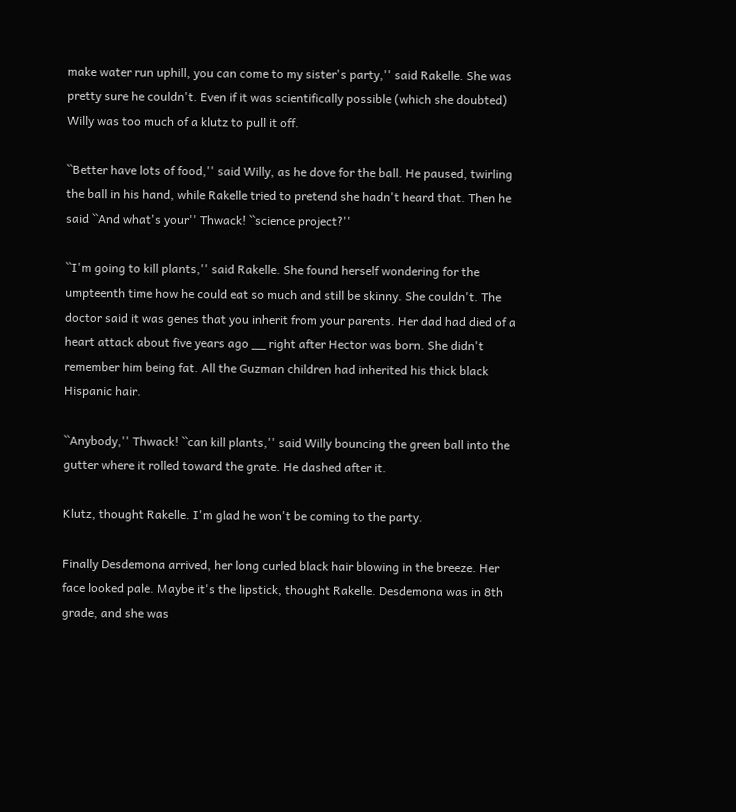make water run uphill, you can come to my sister's party,'' said Rakelle. She was pretty sure he couldn't. Even if it was scientifically possible (which she doubted) Willy was too much of a klutz to pull it off.

``Better have lots of food,'' said Willy, as he dove for the ball. He paused, twirling the ball in his hand, while Rakelle tried to pretend she hadn't heard that. Then he said ``And what's your'' Thwack! ``science project?''

``I'm going to kill plants,'' said Rakelle. She found herself wondering for the umpteenth time how he could eat so much and still be skinny. She couldn't. The doctor said it was genes that you inherit from your parents. Her dad had died of a heart attack about five years ago __ right after Hector was born. She didn't remember him being fat. All the Guzman children had inherited his thick black Hispanic hair.

``Anybody,'' Thwack! ``can kill plants,'' said Willy bouncing the green ball into the gutter where it rolled toward the grate. He dashed after it.

Klutz, thought Rakelle. I'm glad he won't be coming to the party.

Finally Desdemona arrived, her long curled black hair blowing in the breeze. Her face looked pale. Maybe it's the lipstick, thought Rakelle. Desdemona was in 8th grade, and she was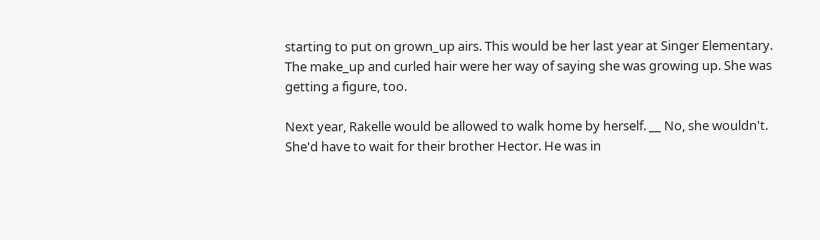starting to put on grown_up airs. This would be her last year at Singer Elementary. The make_up and curled hair were her way of saying she was growing up. She was getting a figure, too.

Next year, Rakelle would be allowed to walk home by herself. __ No, she wouldn't. She'd have to wait for their brother Hector. He was in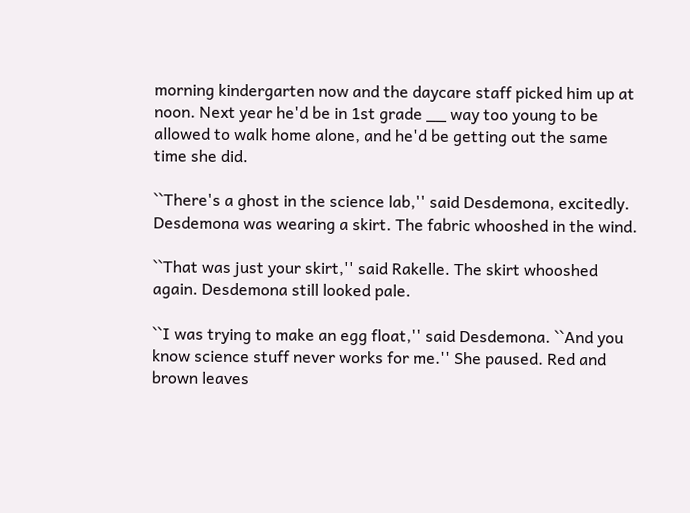morning kindergarten now and the daycare staff picked him up at noon. Next year he'd be in 1st grade __ way too young to be allowed to walk home alone, and he'd be getting out the same time she did.

``There's a ghost in the science lab,'' said Desdemona, excitedly. Desdemona was wearing a skirt. The fabric whooshed in the wind.

``That was just your skirt,'' said Rakelle. The skirt whooshed again. Desdemona still looked pale.

``I was trying to make an egg float,'' said Desdemona. ``And you know science stuff never works for me.'' She paused. Red and brown leaves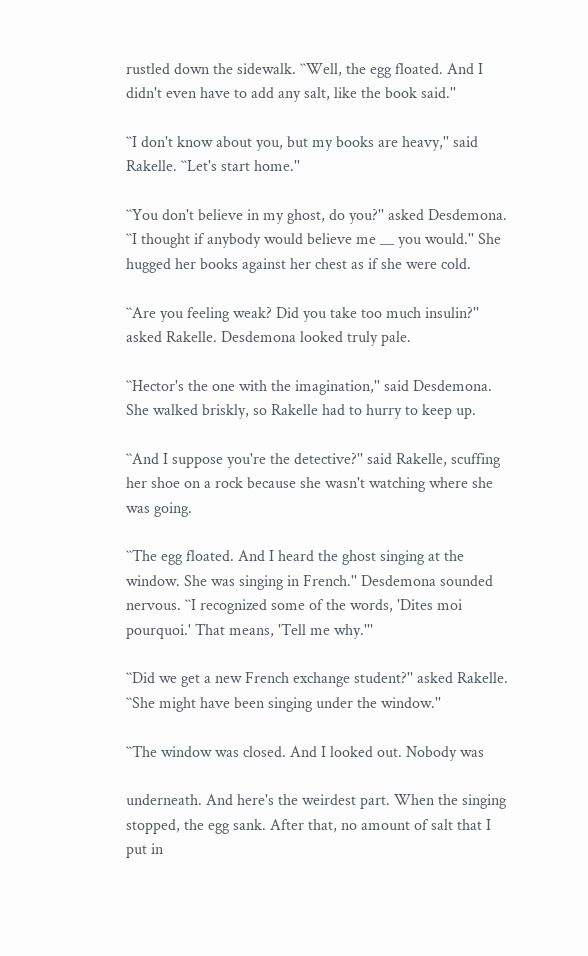rustled down the sidewalk. ``Well, the egg floated. And I didn't even have to add any salt, like the book said.''

``I don't know about you, but my books are heavy,'' said Rakelle. ``Let's start home.''

``You don't believe in my ghost, do you?'' asked Desdemona. ``I thought if anybody would believe me __ you would.'' She hugged her books against her chest as if she were cold.

``Are you feeling weak? Did you take too much insulin?'' asked Rakelle. Desdemona looked truly pale.

``Hector's the one with the imagination,'' said Desdemona. She walked briskly, so Rakelle had to hurry to keep up.

``And I suppose you're the detective?'' said Rakelle, scuffing her shoe on a rock because she wasn't watching where she was going.

``The egg floated. And I heard the ghost singing at the window. She was singing in French.'' Desdemona sounded nervous. ``I recognized some of the words, 'Dites moi pourquoi.' That means, 'Tell me why.'''

``Did we get a new French exchange student?'' asked Rakelle. ``She might have been singing under the window.''

``The window was closed. And I looked out. Nobody was

underneath. And here's the weirdest part. When the singing stopped, the egg sank. After that, no amount of salt that I put in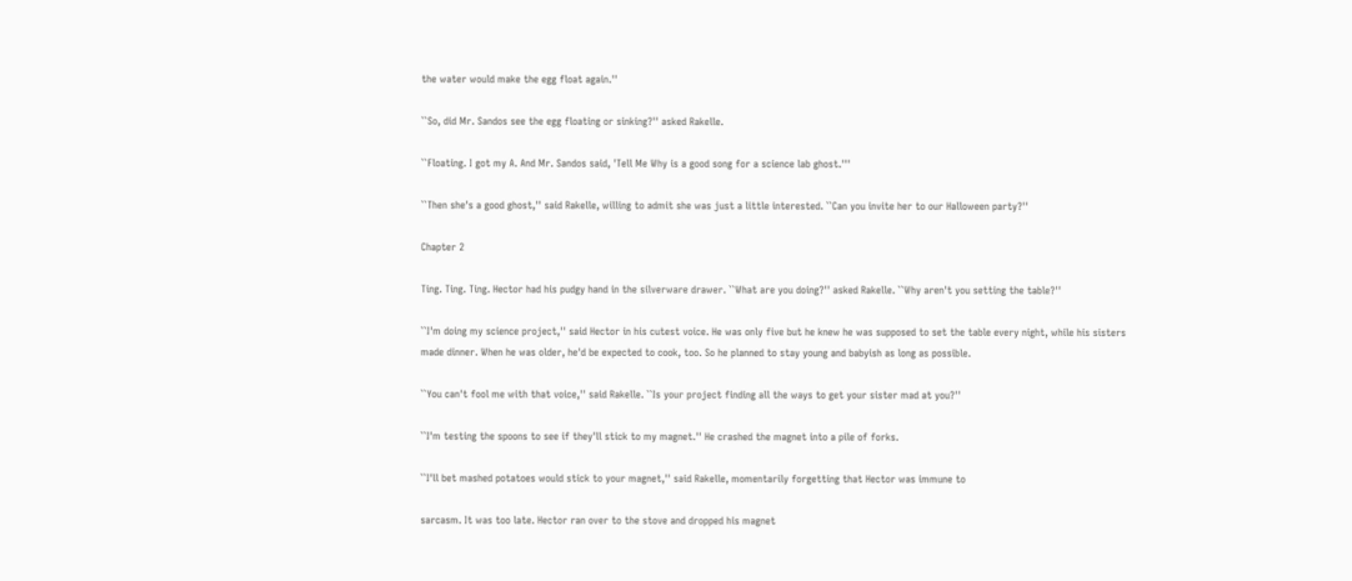the water would make the egg float again.''

``So, did Mr. Sandos see the egg floating or sinking?'' asked Rakelle.

``Floating. I got my A. And Mr. Sandos said, 'Tell Me Why is a good song for a science lab ghost.'''

``Then she's a good ghost,'' said Rakelle, willing to admit she was just a little interested. ``Can you invite her to our Halloween party?''

Chapter 2

Ting. Ting. Ting. Hector had his pudgy hand in the silverware drawer. ``What are you doing?'' asked Rakelle. ``Why aren't you setting the table?''

``I'm doing my science project,'' said Hector in his cutest voice. He was only five but he knew he was supposed to set the table every night, while his sisters made dinner. When he was older, he'd be expected to cook, too. So he planned to stay young and babyish as long as possible.

``You can't fool me with that voice,'' said Rakelle. ``Is your project finding all the ways to get your sister mad at you?''

``I'm testing the spoons to see if they'll stick to my magnet.'' He crashed the magnet into a pile of forks.

``I'll bet mashed potatoes would stick to your magnet,'' said Rakelle, momentarily forgetting that Hector was immune to

sarcasm. It was too late. Hector ran over to the stove and dropped his magnet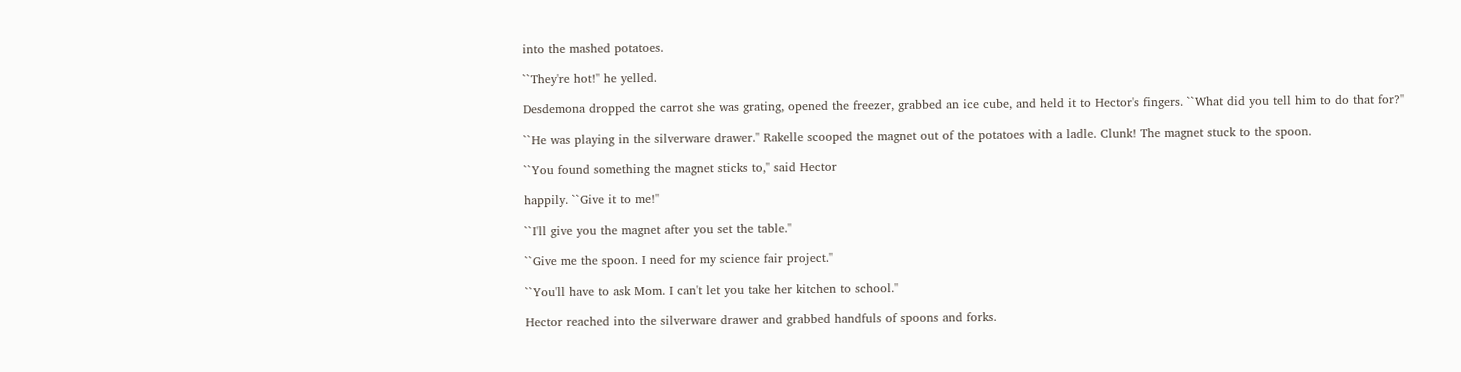into the mashed potatoes.

``They're hot!'' he yelled.

Desdemona dropped the carrot she was grating, opened the freezer, grabbed an ice cube, and held it to Hector's fingers. ``What did you tell him to do that for?''

``He was playing in the silverware drawer.'' Rakelle scooped the magnet out of the potatoes with a ladle. Clunk! The magnet stuck to the spoon.

``You found something the magnet sticks to,'' said Hector

happily. ``Give it to me!''

``I'll give you the magnet after you set the table.''

``Give me the spoon. I need for my science fair project.''

``You'll have to ask Mom. I can't let you take her kitchen to school.''

Hector reached into the silverware drawer and grabbed handfuls of spoons and forks.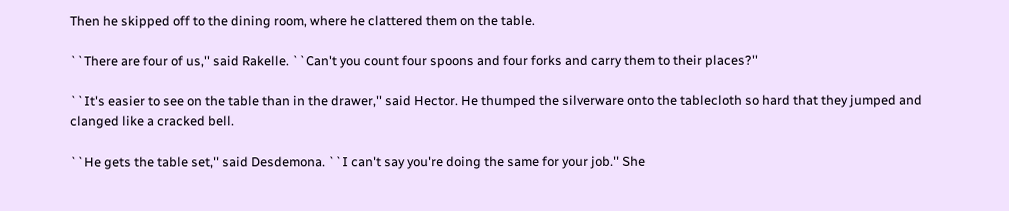Then he skipped off to the dining room, where he clattered them on the table.

``There are four of us,'' said Rakelle. ``Can't you count four spoons and four forks and carry them to their places?''

``It's easier to see on the table than in the drawer,'' said Hector. He thumped the silverware onto the tablecloth so hard that they jumped and clanged like a cracked bell.

``He gets the table set,'' said Desdemona. ``I can't say you're doing the same for your job.'' She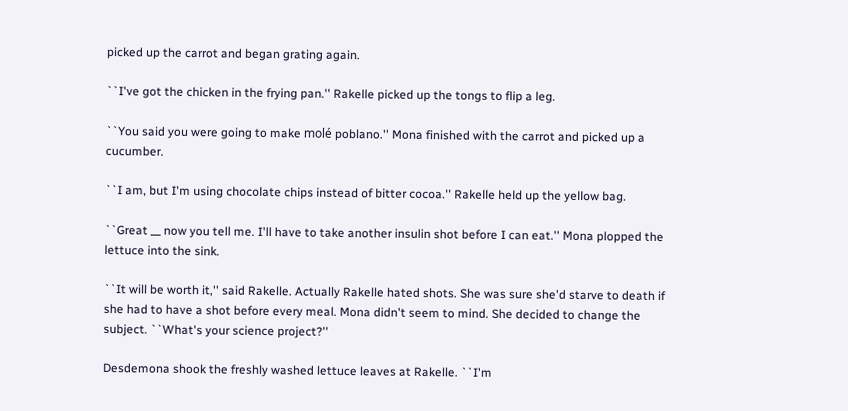picked up the carrot and began grating again.

``I've got the chicken in the frying pan.'' Rakelle picked up the tongs to flip a leg.

``You said you were going to make molé poblano.'' Mona finished with the carrot and picked up a cucumber.

``I am, but I'm using chocolate chips instead of bitter cocoa.'' Rakelle held up the yellow bag.

``Great __ now you tell me. I'll have to take another insulin shot before I can eat.'' Mona plopped the lettuce into the sink.

``It will be worth it,'' said Rakelle. Actually Rakelle hated shots. She was sure she'd starve to death if she had to have a shot before every meal. Mona didn't seem to mind. She decided to change the subject. ``What's your science project?''

Desdemona shook the freshly washed lettuce leaves at Rakelle. ``I'm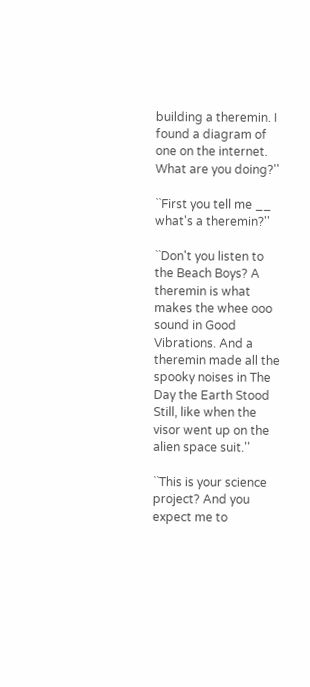building a theremin. I found a diagram of one on the internet. What are you doing?''

``First you tell me __ what's a theremin?''

``Don't you listen to the Beach Boys? A theremin is what makes the whee ooo sound in Good Vibrations. And a theremin made all the spooky noises in The Day the Earth Stood Still, like when the visor went up on the alien space suit.''

``This is your science project? And you expect me to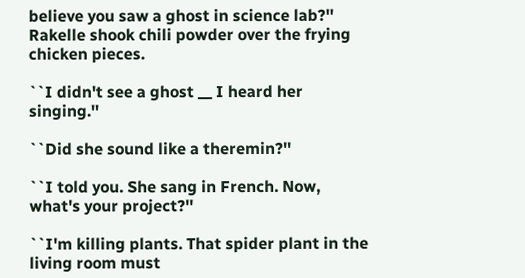believe you saw a ghost in science lab?'' Rakelle shook chili powder over the frying chicken pieces.

``I didn't see a ghost __ I heard her singing.''

``Did she sound like a theremin?''

``I told you. She sang in French. Now, what's your project?''

``I'm killing plants. That spider plant in the living room must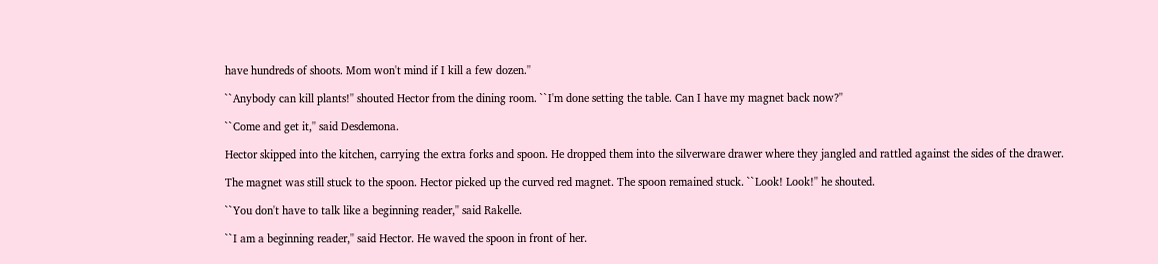have hundreds of shoots. Mom won't mind if I kill a few dozen.''

``Anybody can kill plants!'' shouted Hector from the dining room. ``I'm done setting the table. Can I have my magnet back now?''

``Come and get it,'' said Desdemona.

Hector skipped into the kitchen, carrying the extra forks and spoon. He dropped them into the silverware drawer where they jangled and rattled against the sides of the drawer.

The magnet was still stuck to the spoon. Hector picked up the curved red magnet. The spoon remained stuck. ``Look! Look!'' he shouted.

``You don't have to talk like a beginning reader,'' said Rakelle.

``I am a beginning reader,'' said Hector. He waved the spoon in front of her.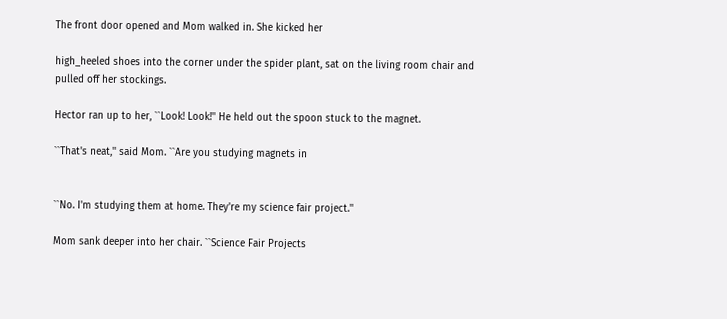The front door opened and Mom walked in. She kicked her

high_heeled shoes into the corner under the spider plant, sat on the living room chair and pulled off her stockings.

Hector ran up to her, ``Look! Look!'' He held out the spoon stuck to the magnet.

``That's neat,'' said Mom. ``Are you studying magnets in


``No. I'm studying them at home. They're my science fair project.''

Mom sank deeper into her chair. ``Science Fair Projects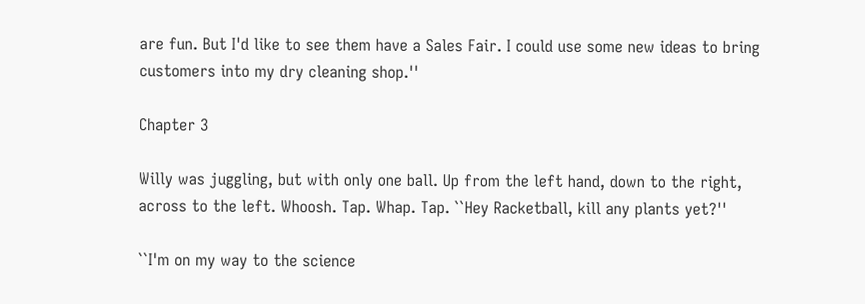are fun. But I'd like to see them have a Sales Fair. I could use some new ideas to bring customers into my dry cleaning shop.''

Chapter 3

Willy was juggling, but with only one ball. Up from the left hand, down to the right, across to the left. Whoosh. Tap. Whap. Tap. ``Hey Racketball, kill any plants yet?''

``I'm on my way to the science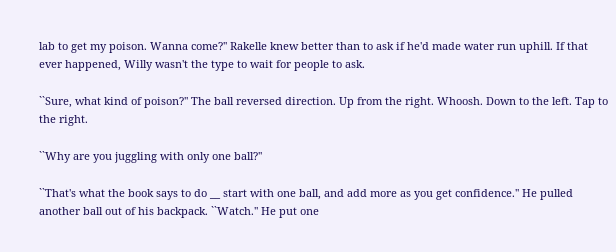lab to get my poison. Wanna come?'' Rakelle knew better than to ask if he'd made water run uphill. If that ever happened, Willy wasn't the type to wait for people to ask.

``Sure, what kind of poison?'' The ball reversed direction. Up from the right. Whoosh. Down to the left. Tap to the right.

``Why are you juggling with only one ball?''

``That's what the book says to do __ start with one ball, and add more as you get confidence.'' He pulled another ball out of his backpack. ``Watch.'' He put one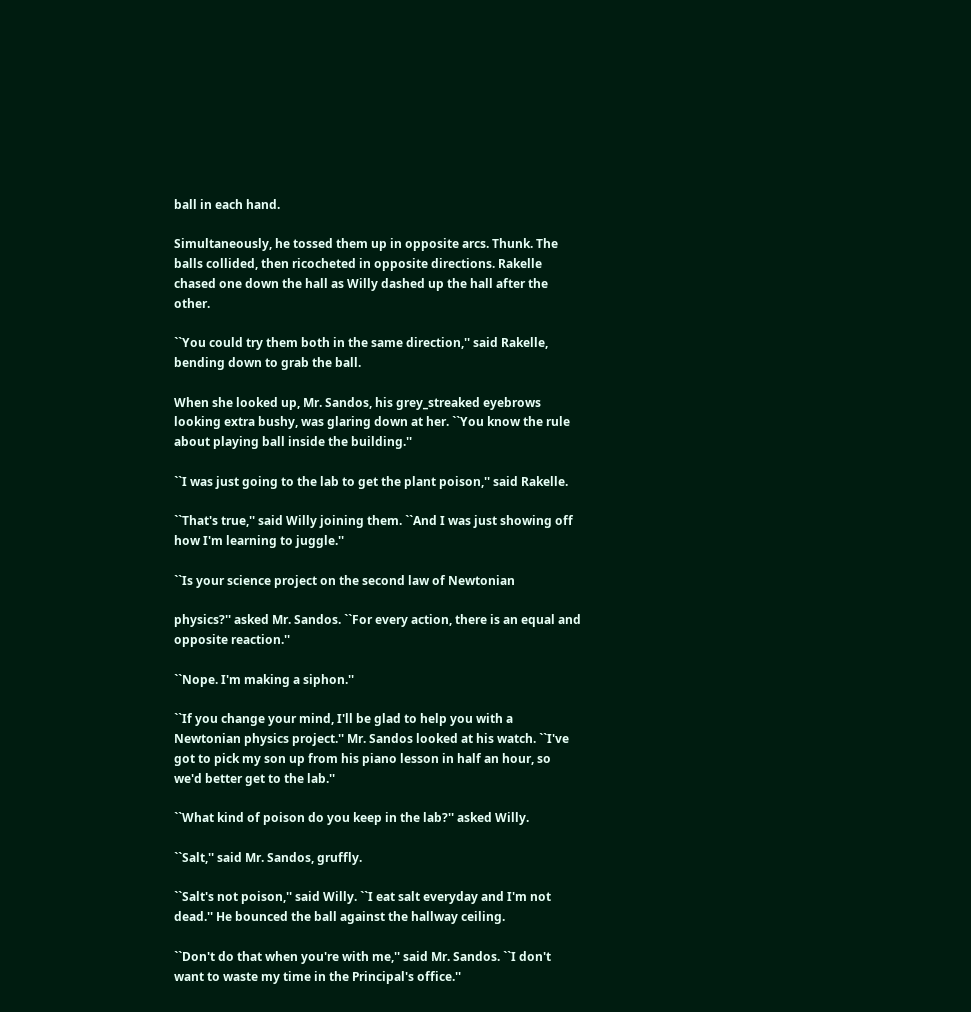ball in each hand.

Simultaneously, he tossed them up in opposite arcs. Thunk. The balls collided, then ricocheted in opposite directions. Rakelle chased one down the hall as Willy dashed up the hall after the other.

``You could try them both in the same direction,'' said Rakelle, bending down to grab the ball.

When she looked up, Mr. Sandos, his grey_streaked eyebrows looking extra bushy, was glaring down at her. ``You know the rule about playing ball inside the building.''

``I was just going to the lab to get the plant poison,'' said Rakelle.

``That's true,'' said Willy joining them. ``And I was just showing off how I'm learning to juggle.''

``Is your science project on the second law of Newtonian

physics?'' asked Mr. Sandos. ``For every action, there is an equal and opposite reaction.''

``Nope. I'm making a siphon.''

``If you change your mind, I'll be glad to help you with a Newtonian physics project.'' Mr. Sandos looked at his watch. ``I've got to pick my son up from his piano lesson in half an hour, so we'd better get to the lab.''

``What kind of poison do you keep in the lab?'' asked Willy.

``Salt,'' said Mr. Sandos, gruffly.

``Salt's not poison,'' said Willy. ``I eat salt everyday and I'm not dead.'' He bounced the ball against the hallway ceiling.

``Don't do that when you're with me,'' said Mr. Sandos. ``I don't want to waste my time in the Principal's office.''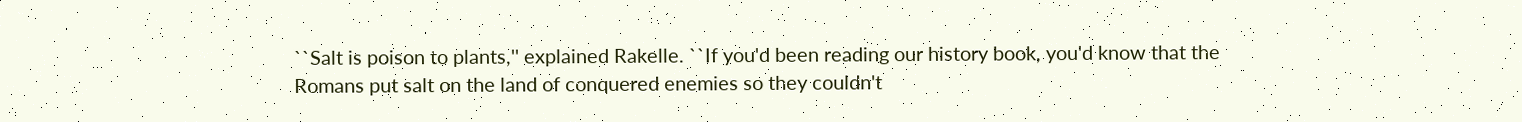``Salt is poison to plants,'' explained Rakelle. ``If you'd been reading our history book, you'd know that the Romans put salt on the land of conquered enemies so they couldn't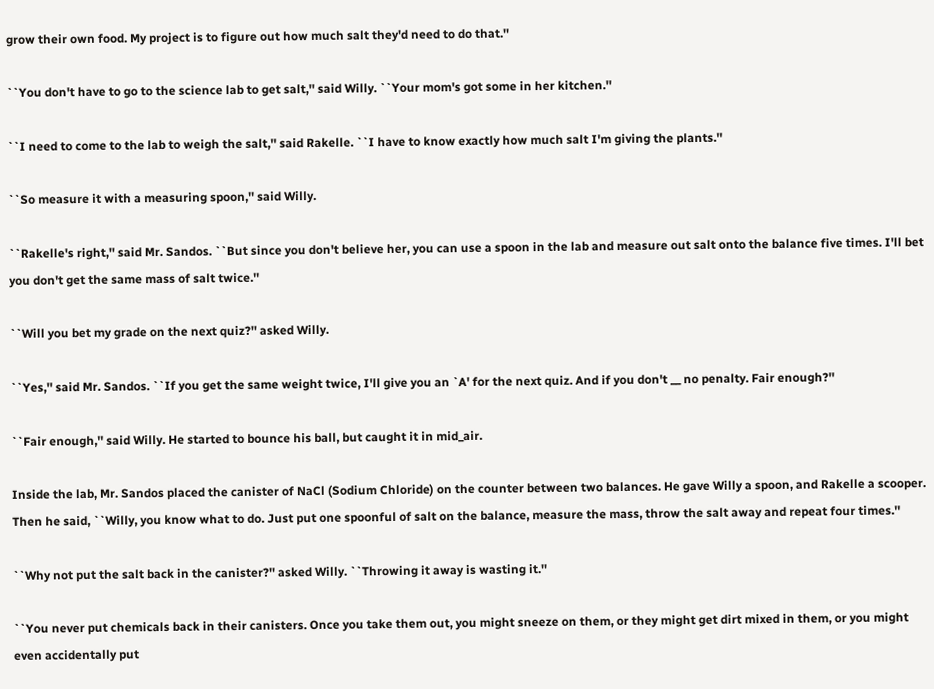grow their own food. My project is to figure out how much salt they'd need to do that.''

``You don't have to go to the science lab to get salt,'' said Willy. ``Your mom's got some in her kitchen.''

``I need to come to the lab to weigh the salt,'' said Rakelle. ``I have to know exactly how much salt I'm giving the plants.''

``So measure it with a measuring spoon,'' said Willy.

``Rakelle's right,'' said Mr. Sandos. ``But since you don't believe her, you can use a spoon in the lab and measure out salt onto the balance five times. I'll bet you don't get the same mass of salt twice.''

``Will you bet my grade on the next quiz?'' asked Willy.

``Yes,'' said Mr. Sandos. ``If you get the same weight twice, I'll give you an `A' for the next quiz. And if you don't __ no penalty. Fair enough?''

``Fair enough,'' said Willy. He started to bounce his ball, but caught it in mid_air.

Inside the lab, Mr. Sandos placed the canister of NaCl (Sodium Chloride) on the counter between two balances. He gave Willy a spoon, and Rakelle a scooper. Then he said, ``Willy, you know what to do. Just put one spoonful of salt on the balance, measure the mass, throw the salt away and repeat four times.''

``Why not put the salt back in the canister?'' asked Willy. ``Throwing it away is wasting it.''

``You never put chemicals back in their canisters. Once you take them out, you might sneeze on them, or they might get dirt mixed in them, or you might even accidentally put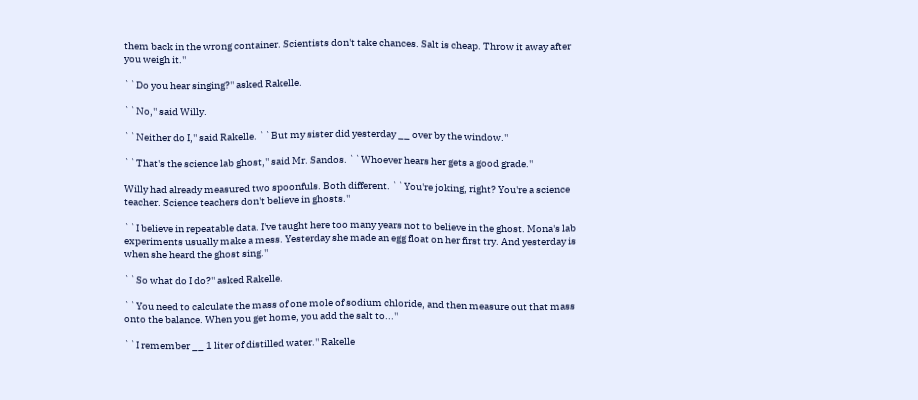them back in the wrong container. Scientists don't take chances. Salt is cheap. Throw it away after you weigh it.''

``Do you hear singing?'' asked Rakelle.

``No,'' said Willy.

``Neither do I,'' said Rakelle. ``But my sister did yesterday __ over by the window.''

``That's the science lab ghost,'' said Mr. Sandos. ``Whoever hears her gets a good grade.''

Willy had already measured two spoonfuls. Both different. ``You're joking, right? You're a science teacher. Science teachers don't believe in ghosts.''

``I believe in repeatable data. I've taught here too many years not to believe in the ghost. Mona's lab experiments usually make a mess. Yesterday she made an egg float on her first try. And yesterday is when she heard the ghost sing.''

``So what do I do?'' asked Rakelle.

``You need to calculate the mass of one mole of sodium chloride, and then measure out that mass onto the balance. When you get home, you add the salt to...''

``I remember __ 1 liter of distilled water.'' Rakelle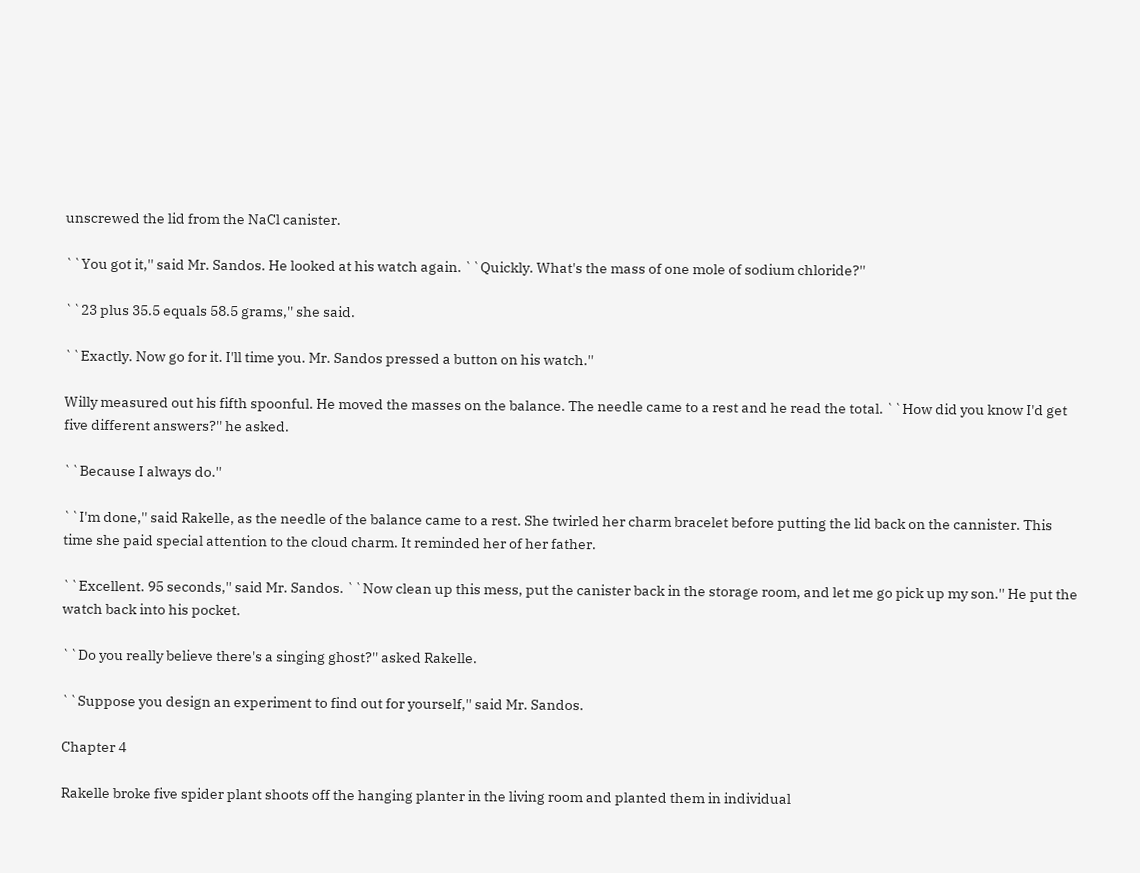unscrewed the lid from the NaCl canister.

``You got it,'' said Mr. Sandos. He looked at his watch again. ``Quickly. What's the mass of one mole of sodium chloride?''

``23 plus 35.5 equals 58.5 grams,'' she said.

``Exactly. Now go for it. I'll time you. Mr. Sandos pressed a button on his watch.''

Willy measured out his fifth spoonful. He moved the masses on the balance. The needle came to a rest and he read the total. ``How did you know I'd get five different answers?'' he asked.

``Because I always do.''

``I'm done,'' said Rakelle, as the needle of the balance came to a rest. She twirled her charm bracelet before putting the lid back on the cannister. This time she paid special attention to the cloud charm. It reminded her of her father.

``Excellent. 95 seconds,'' said Mr. Sandos. ``Now clean up this mess, put the canister back in the storage room, and let me go pick up my son.'' He put the watch back into his pocket.

``Do you really believe there's a singing ghost?'' asked Rakelle.

``Suppose you design an experiment to find out for yourself,'' said Mr. Sandos.

Chapter 4

Rakelle broke five spider plant shoots off the hanging planter in the living room and planted them in individual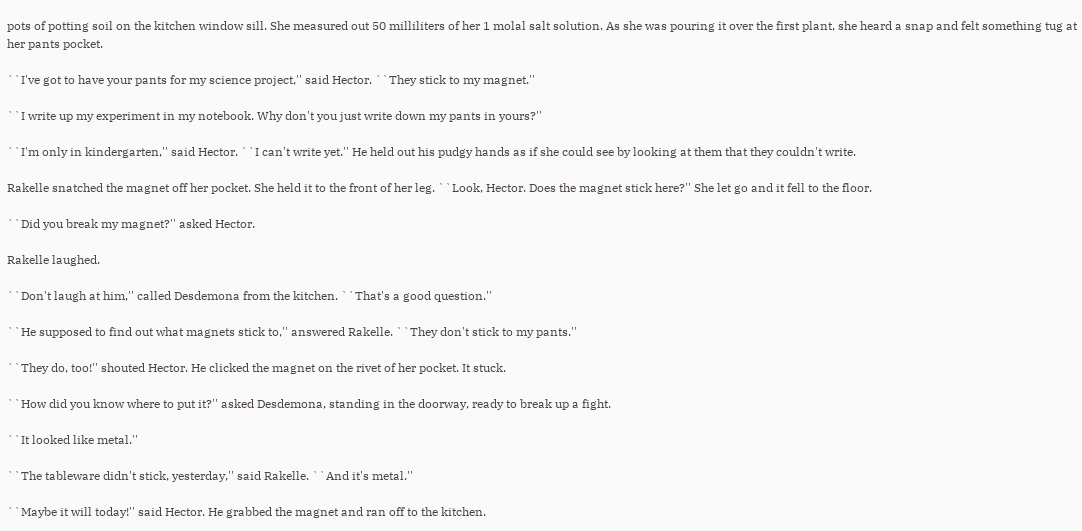pots of potting soil on the kitchen window sill. She measured out 50 milliliters of her 1 molal salt solution. As she was pouring it over the first plant, she heard a snap and felt something tug at her pants pocket.

``I've got to have your pants for my science project,'' said Hector. ``They stick to my magnet.''

``I write up my experiment in my notebook. Why don't you just write down my pants in yours?''

``I'm only in kindergarten,'' said Hector. ``I can't write yet.'' He held out his pudgy hands as if she could see by looking at them that they couldn't write.

Rakelle snatched the magnet off her pocket. She held it to the front of her leg. ``Look, Hector. Does the magnet stick here?'' She let go and it fell to the floor.

``Did you break my magnet?'' asked Hector.

Rakelle laughed.

``Don't laugh at him,'' called Desdemona from the kitchen. ``That's a good question.''

``He supposed to find out what magnets stick to,'' answered Rakelle. ``They don't stick to my pants.''

``They do, too!'' shouted Hector. He clicked the magnet on the rivet of her pocket. It stuck.

``How did you know where to put it?'' asked Desdemona, standing in the doorway, ready to break up a fight.

``It looked like metal.''

``The tableware didn't stick, yesterday,'' said Rakelle. ``And it's metal.''

``Maybe it will today!'' said Hector. He grabbed the magnet and ran off to the kitchen.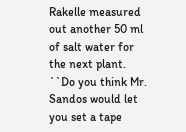Rakelle measured out another 50 ml of salt water for the next plant. ``Do you think Mr. Sandos would let you set a tape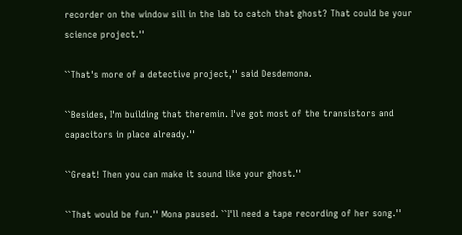recorder on the window sill in the lab to catch that ghost? That could be your science project.''

``That's more of a detective project,'' said Desdemona.

``Besides, I'm building that theremin. I've got most of the transistors and capacitors in place already.''

``Great! Then you can make it sound like your ghost.''

``That would be fun.'' Mona paused. ``I'll need a tape recording of her song.''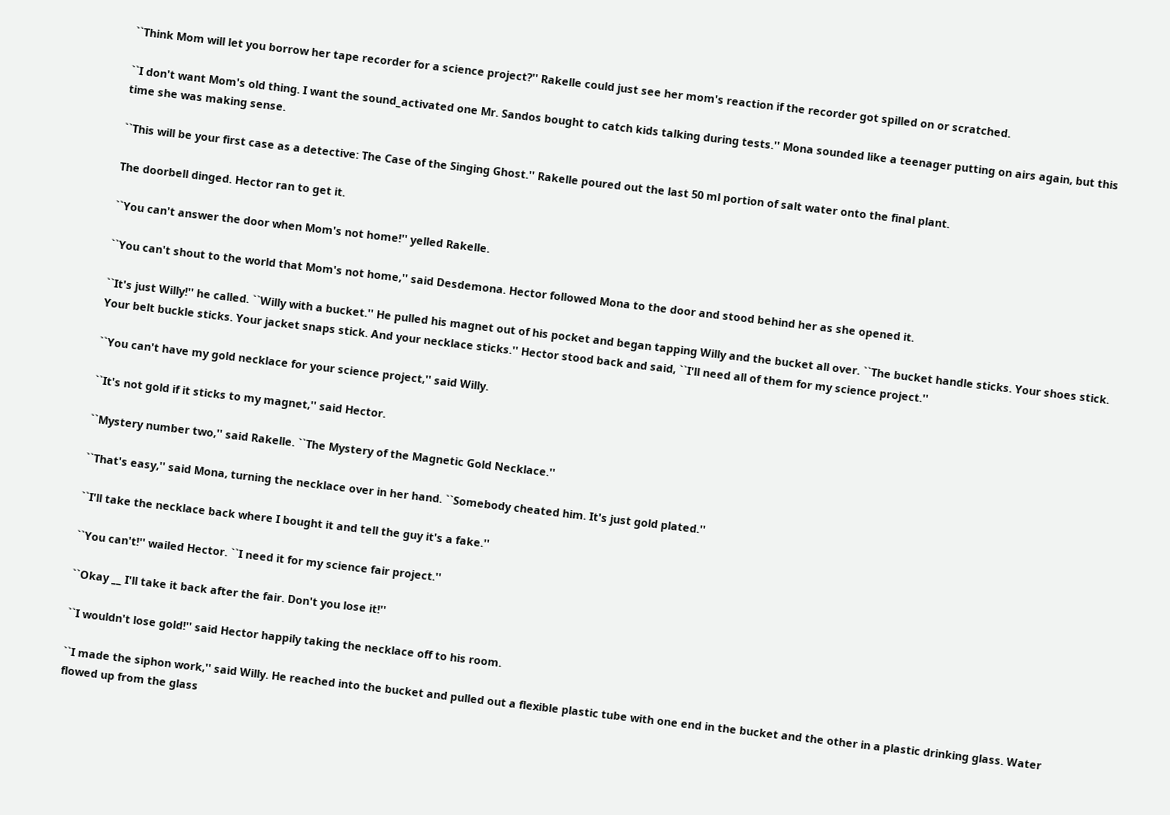``Think Mom will let you borrow her tape recorder for a science project?'' Rakelle could just see her mom's reaction if the recorder got spilled on or scratched.

``I don't want Mom's old thing. I want the sound_activated one Mr. Sandos bought to catch kids talking during tests.'' Mona sounded like a teenager putting on airs again, but this time she was making sense.

``This will be your first case as a detective: The Case of the Singing Ghost.'' Rakelle poured out the last 50 ml portion of salt water onto the final plant.

The doorbell dinged. Hector ran to get it.

``You can't answer the door when Mom's not home!'' yelled Rakelle.

``You can't shout to the world that Mom's not home,'' said Desdemona. Hector followed Mona to the door and stood behind her as she opened it.

``It's just Willy!'' he called. ``Willy with a bucket.'' He pulled his magnet out of his pocket and began tapping Willy and the bucket all over. ``The bucket handle sticks. Your shoes stick. Your belt buckle sticks. Your jacket snaps stick. And your necklace sticks.'' Hector stood back and said, ``I'll need all of them for my science project.''

``You can't have my gold necklace for your science project,'' said Willy.

``It's not gold if it sticks to my magnet,'' said Hector.

``Mystery number two,'' said Rakelle. ``The Mystery of the Magnetic Gold Necklace.''

``That's easy,'' said Mona, turning the necklace over in her hand. ``Somebody cheated him. It's just gold plated.''

``I'll take the necklace back where I bought it and tell the guy it's a fake.''

``You can't!'' wailed Hector. ``I need it for my science fair project.''

``Okay __ I'll take it back after the fair. Don't you lose it!''

``I wouldn't lose gold!'' said Hector happily taking the necklace off to his room.

``I made the siphon work,'' said Willy. He reached into the bucket and pulled out a flexible plastic tube with one end in the bucket and the other in a plastic drinking glass. Water flowed up from the glass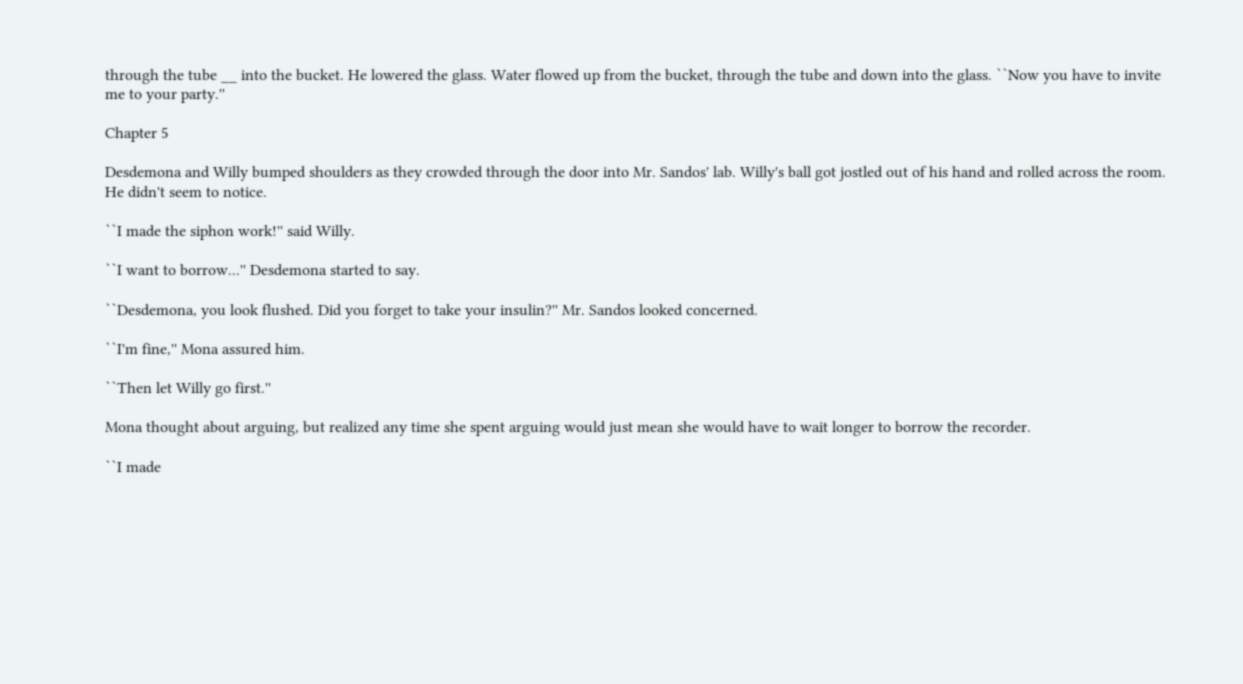through the tube __ into the bucket. He lowered the glass. Water flowed up from the bucket, through the tube and down into the glass. ``Now you have to invite me to your party.''

Chapter 5

Desdemona and Willy bumped shoulders as they crowded through the door into Mr. Sandos' lab. Willy's ball got jostled out of his hand and rolled across the room. He didn't seem to notice.

``I made the siphon work!'' said Willy.

``I want to borrow...'' Desdemona started to say.

``Desdemona, you look flushed. Did you forget to take your insulin?'' Mr. Sandos looked concerned.

``I'm fine,'' Mona assured him.

``Then let Willy go first.''

Mona thought about arguing, but realized any time she spent arguing would just mean she would have to wait longer to borrow the recorder.

``I made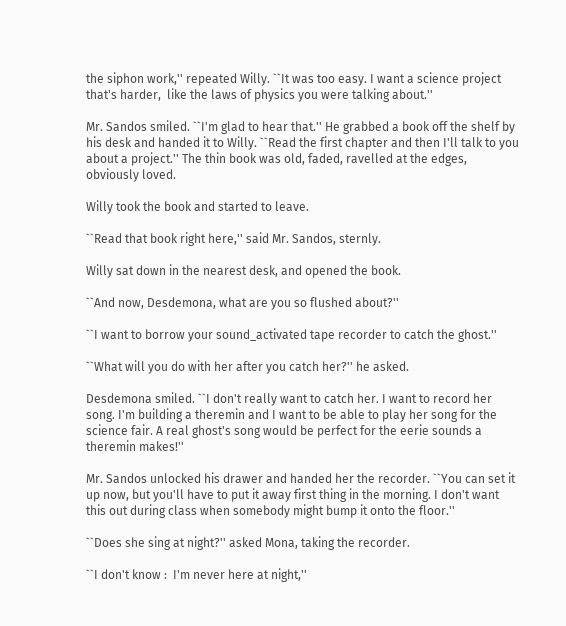the siphon work,'' repeated Willy. ``It was too easy. I want a science project that's harder,  like the laws of physics you were talking about.''

Mr. Sandos smiled. ``I'm glad to hear that.'' He grabbed a book off the shelf by his desk and handed it to Willy. ``Read the first chapter and then I'll talk to you about a project.'' The thin book was old, faded, ravelled at the edges, obviously loved.

Willy took the book and started to leave.

``Read that book right here,'' said Mr. Sandos, sternly.

Willy sat down in the nearest desk, and opened the book.

``And now, Desdemona, what are you so flushed about?''

``I want to borrow your sound_activated tape recorder to catch the ghost.''

``What will you do with her after you catch her?'' he asked.

Desdemona smiled. ``I don't really want to catch her. I want to record her song. I'm building a theremin and I want to be able to play her song for the science fair. A real ghost's song would be perfect for the eerie sounds a theremin makes!''

Mr. Sandos unlocked his drawer and handed her the recorder. ``You can set it up now, but you'll have to put it away first thing in the morning. I don't want this out during class when somebody might bump it onto the floor.''

``Does she sing at night?'' asked Mona, taking the recorder.

``I don't know :  I'm never here at night,''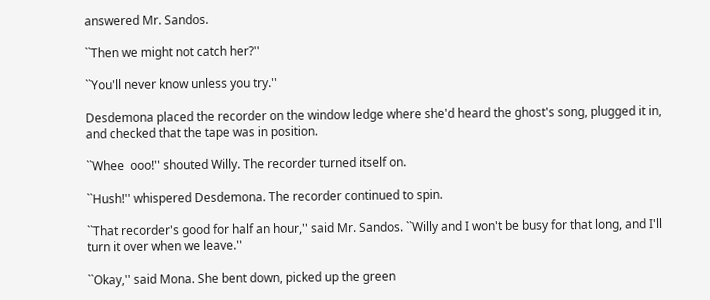answered Mr. Sandos.

``Then we might not catch her?''

``You'll never know unless you try.''

Desdemona placed the recorder on the window ledge where she'd heard the ghost's song, plugged it in, and checked that the tape was in position.

``Whee  ooo!'' shouted Willy. The recorder turned itself on.

``Hush!'' whispered Desdemona. The recorder continued to spin.

``That recorder's good for half an hour,'' said Mr. Sandos. ``Willy and I won't be busy for that long, and I'll turn it over when we leave.''

``Okay,'' said Mona. She bent down, picked up the green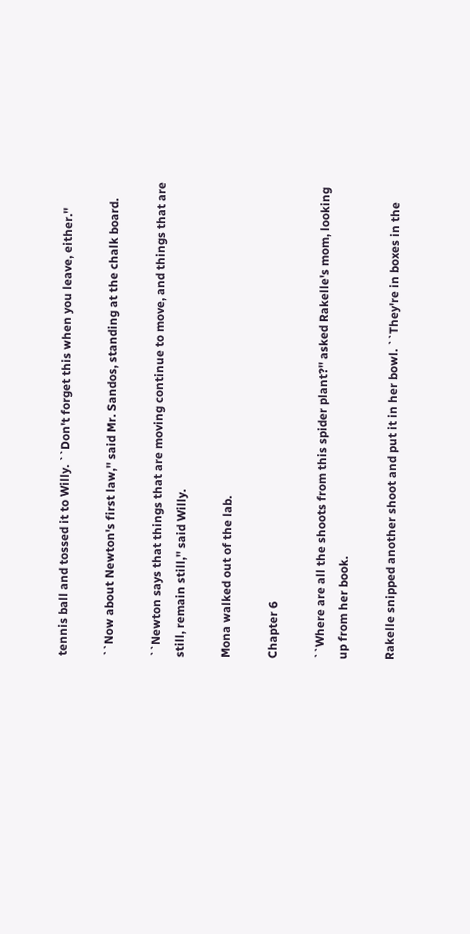tennis ball and tossed it to Willy. ``Don't forget this when you leave, either.''

``Now about Newton's first law,'' said Mr. Sandos, standing at the chalk board.

``Newton says that things that are moving continue to move, and things that are still, remain still,'' said Willy.

Mona walked out of the lab.

Chapter 6

``Where are all the shoots from this spider plant?'' asked Rakelle's mom, looking up from her book.

Rakelle snipped another shoot and put it in her bowl. ``They're in boxes in the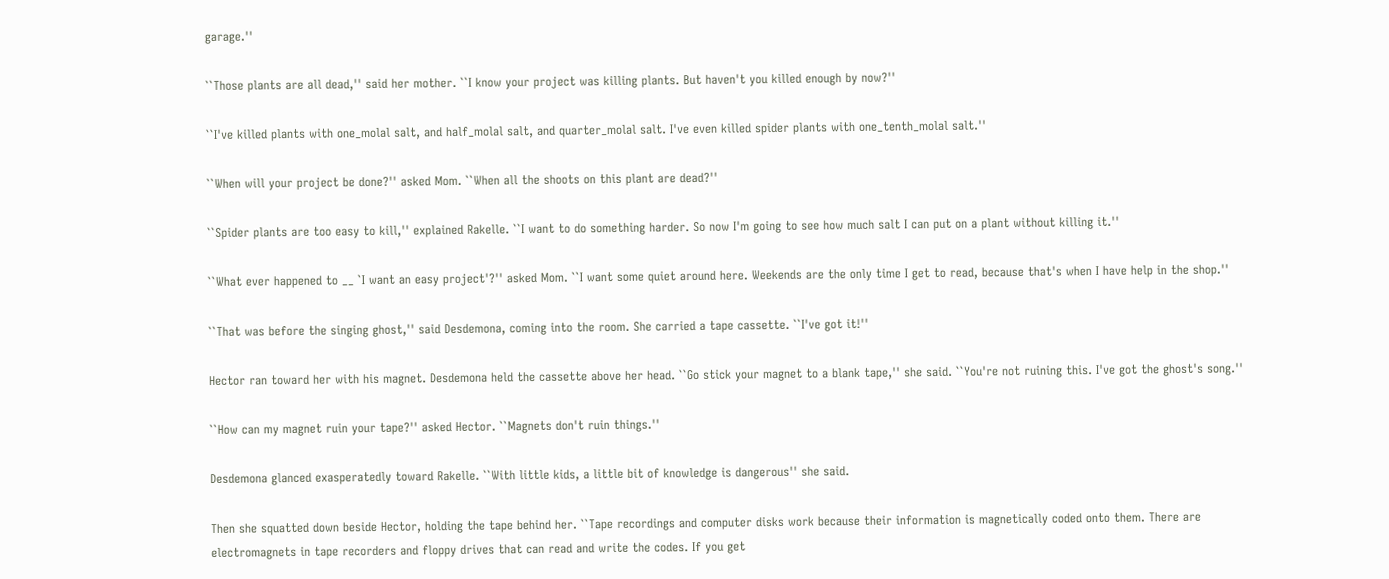garage.''

``Those plants are all dead,'' said her mother. ``I know your project was killing plants. But haven't you killed enough by now?''

``I've killed plants with one_molal salt, and half_molal salt, and quarter_molal salt. I've even killed spider plants with one_tenth_molal salt.''

``When will your project be done?'' asked Mom. ``When all the shoots on this plant are dead?''

``Spider plants are too easy to kill,'' explained Rakelle. ``I want to do something harder. So now I'm going to see how much salt I can put on a plant without killing it.''

``What ever happened to __ `I want an easy project'?'' asked Mom. ``I want some quiet around here. Weekends are the only time I get to read, because that's when I have help in the shop.''

``That was before the singing ghost,'' said Desdemona, coming into the room. She carried a tape cassette. ``I've got it!''

Hector ran toward her with his magnet. Desdemona held the cassette above her head. ``Go stick your magnet to a blank tape,'' she said. ``You're not ruining this. I've got the ghost's song.''

``How can my magnet ruin your tape?'' asked Hector. ``Magnets don't ruin things.''

Desdemona glanced exasperatedly toward Rakelle. ``With little kids, a little bit of knowledge is dangerous'' she said.

Then she squatted down beside Hector, holding the tape behind her. ``Tape recordings and computer disks work because their information is magnetically coded onto them. There are electromagnets in tape recorders and floppy drives that can read and write the codes. If you get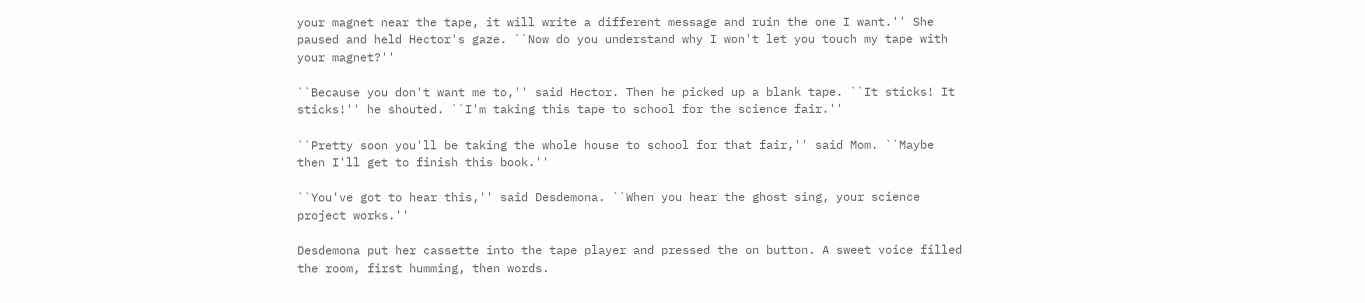your magnet near the tape, it will write a different message and ruin the one I want.'' She paused and held Hector's gaze. ``Now do you understand why I won't let you touch my tape with your magnet?''

``Because you don't want me to,'' said Hector. Then he picked up a blank tape. ``It sticks! It sticks!'' he shouted. ``I'm taking this tape to school for the science fair.''

``Pretty soon you'll be taking the whole house to school for that fair,'' said Mom. ``Maybe then I'll get to finish this book.''

``You've got to hear this,'' said Desdemona. ``When you hear the ghost sing, your science project works.''

Desdemona put her cassette into the tape player and pressed the on button. A sweet voice filled the room, first humming, then words.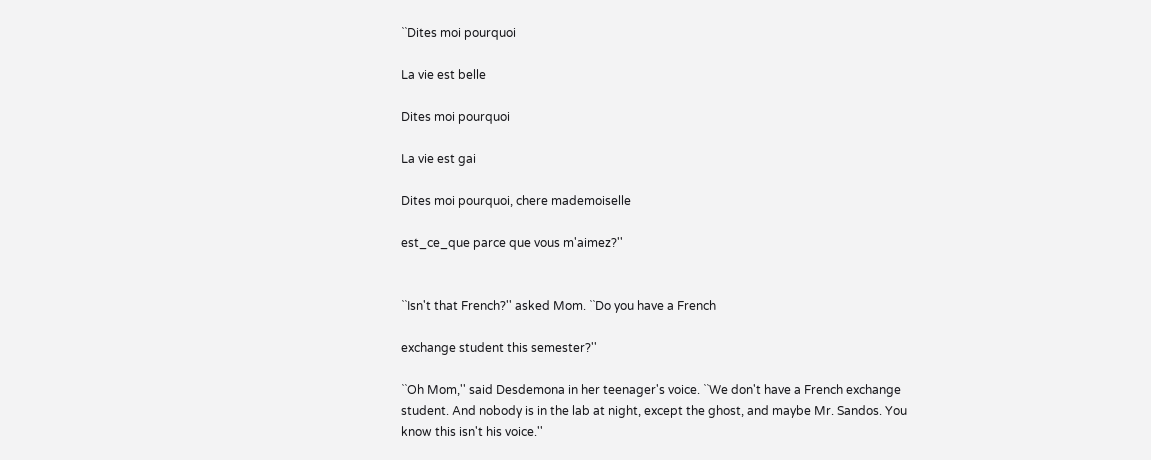``Dites moi pourquoi

La vie est belle

Dites moi pourquoi

La vie est gai

Dites moi pourquoi, chere mademoiselle

est_ce_que parce que vous m'aimez?''


``Isn't that French?'' asked Mom. ``Do you have a French

exchange student this semester?''

``Oh Mom,'' said Desdemona in her teenager's voice. ``We don't have a French exchange student. And nobody is in the lab at night, except the ghost, and maybe Mr. Sandos. You know this isn't his voice.''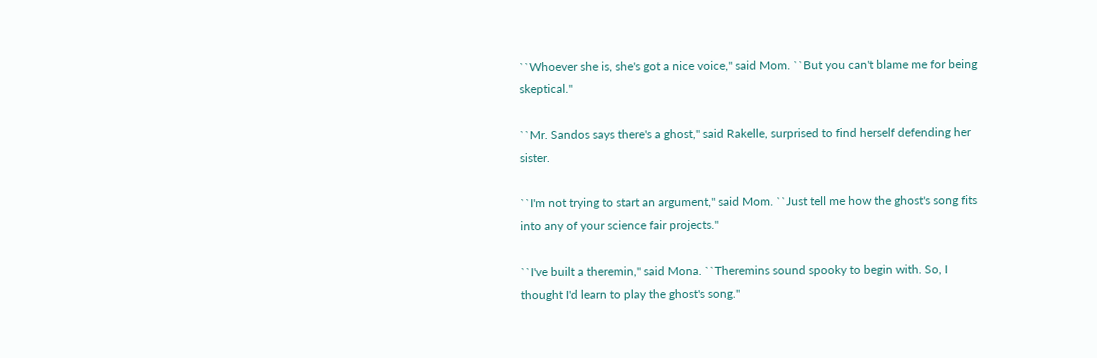``Whoever she is, she's got a nice voice,'' said Mom. ``But you can't blame me for being skeptical.''

``Mr. Sandos says there's a ghost,'' said Rakelle, surprised to find herself defending her sister.

``I'm not trying to start an argument,'' said Mom. ``Just tell me how the ghost's song fits into any of your science fair projects.''

``I've built a theremin,'' said Mona. ``Theremins sound spooky to begin with. So, I thought I'd learn to play the ghost's song.''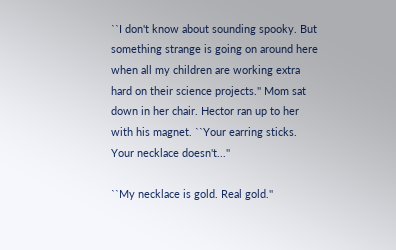``I don't know about sounding spooky. But something strange is going on around here when all my children are working extra hard on their science projects.'' Mom sat down in her chair. Hector ran up to her with his magnet. ``Your earring sticks. Your necklace doesn't...''

``My necklace is gold. Real gold.''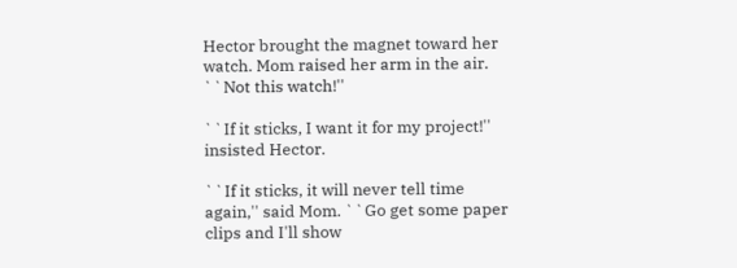Hector brought the magnet toward her watch. Mom raised her arm in the air. ``Not this watch!''

``If it sticks, I want it for my project!'' insisted Hector.

``If it sticks, it will never tell time again,'' said Mom. ``Go get some paper clips and I'll show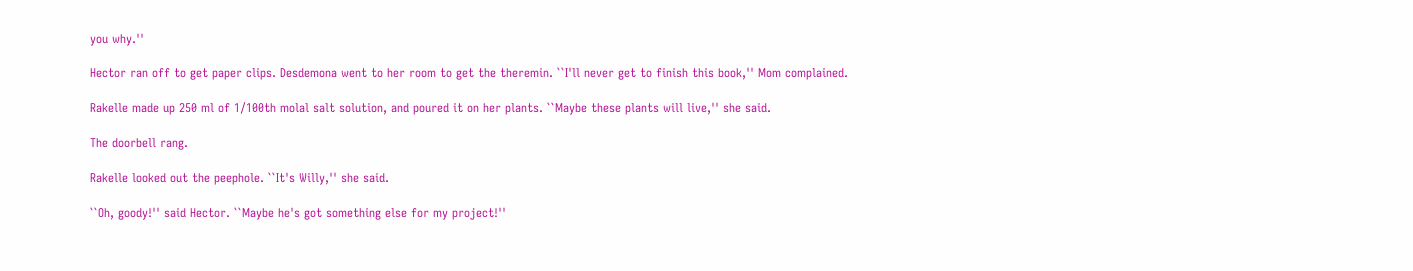you why.''

Hector ran off to get paper clips. Desdemona went to her room to get the theremin. ``I'll never get to finish this book,'' Mom complained.

Rakelle made up 250 ml of 1/100th molal salt solution, and poured it on her plants. ``Maybe these plants will live,'' she said.

The doorbell rang.

Rakelle looked out the peephole. ``It's Willy,'' she said.

``Oh, goody!'' said Hector. ``Maybe he's got something else for my project!''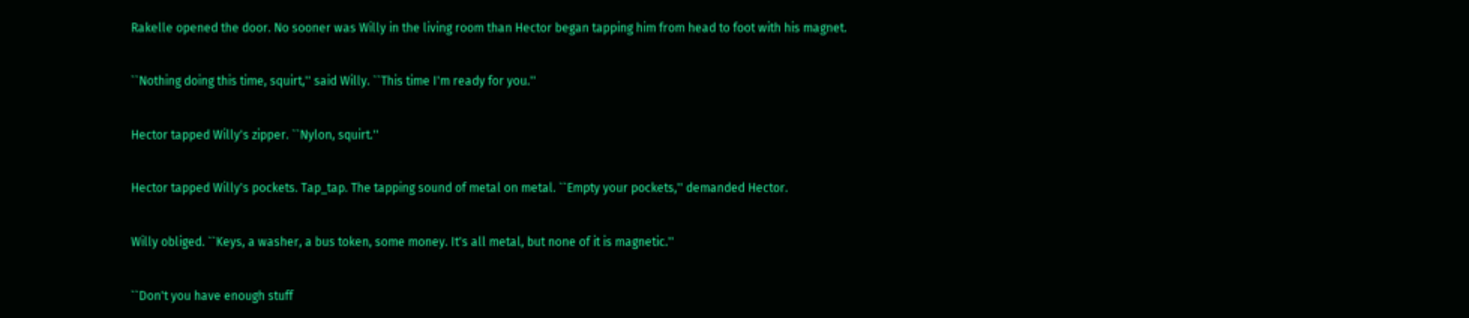Rakelle opened the door. No sooner was Willy in the living room than Hector began tapping him from head to foot with his magnet.

``Nothing doing this time, squirt,'' said Willy. ``This time I'm ready for you.''

Hector tapped Willy's zipper. ``Nylon, squirt.''

Hector tapped Willy's pockets. Tap_tap. The tapping sound of metal on metal. ``Empty your pockets,'' demanded Hector.

Willy obliged. ``Keys, a washer, a bus token, some money. It's all metal, but none of it is magnetic.''

``Don't you have enough stuff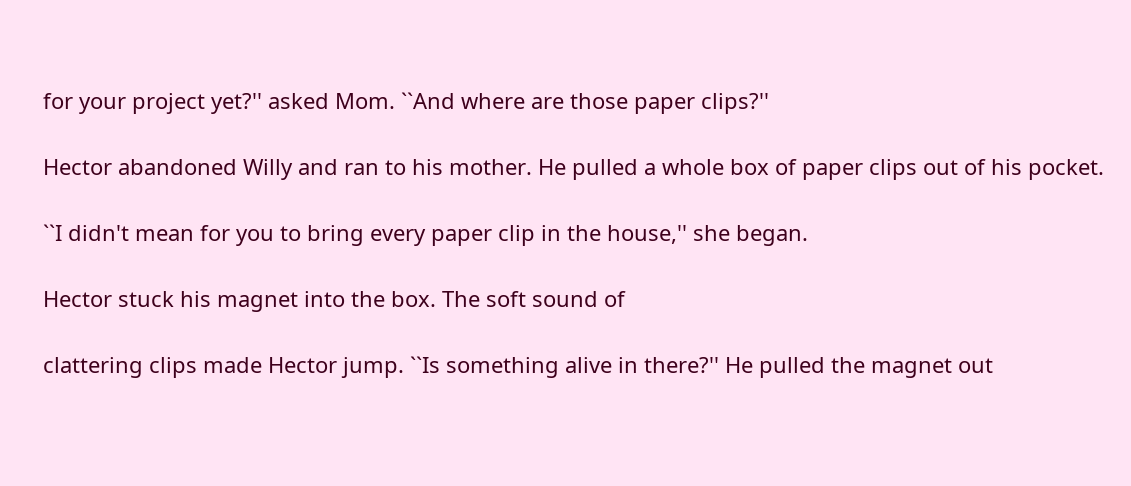for your project yet?'' asked Mom. ``And where are those paper clips?''

Hector abandoned Willy and ran to his mother. He pulled a whole box of paper clips out of his pocket.

``I didn't mean for you to bring every paper clip in the house,'' she began.

Hector stuck his magnet into the box. The soft sound of

clattering clips made Hector jump. ``Is something alive in there?'' He pulled the magnet out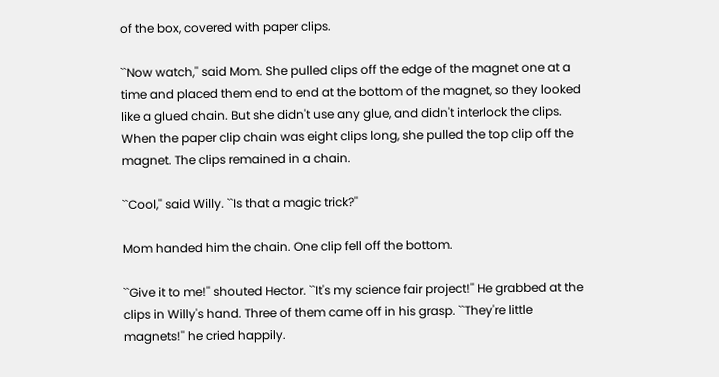of the box, covered with paper clips.

``Now watch,'' said Mom. She pulled clips off the edge of the magnet one at a time and placed them end to end at the bottom of the magnet, so they looked like a glued chain. But she didn't use any glue, and didn't interlock the clips. When the paper clip chain was eight clips long, she pulled the top clip off the magnet. The clips remained in a chain.

``Cool,'' said Willy. ``Is that a magic trick?''

Mom handed him the chain. One clip fell off the bottom.

``Give it to me!'' shouted Hector. ``It's my science fair project!'' He grabbed at the clips in Willy's hand. Three of them came off in his grasp. ``They're little magnets!'' he cried happily.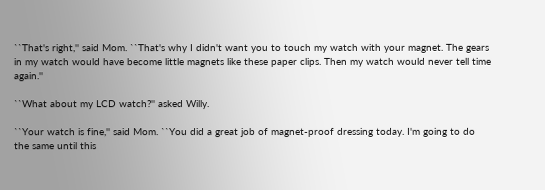``That's right,'' said Mom. ``That's why I didn't want you to touch my watch with your magnet. The gears in my watch would have become little magnets like these paper clips. Then my watch would never tell time again.''

``What about my LCD watch?'' asked Willy.

``Your watch is fine,'' said Mom. ``You did a great job of magnet-proof dressing today. I'm going to do the same until this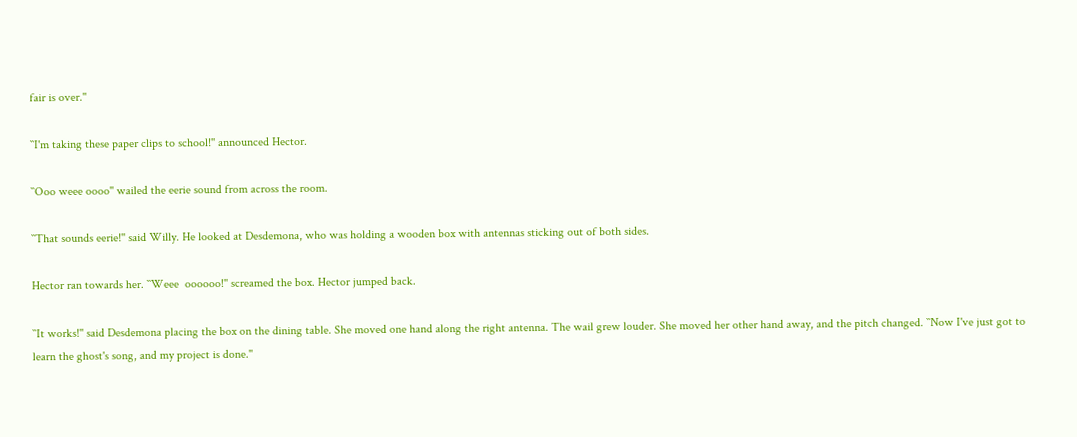fair is over.''

``I'm taking these paper clips to school!'' announced Hector.

``Ooo weee oooo'' wailed the eerie sound from across the room.

``That sounds eerie!'' said Willy. He looked at Desdemona, who was holding a wooden box with antennas sticking out of both sides.

Hector ran towards her. ``Weee  oooooo!'' screamed the box. Hector jumped back.

``It works!'' said Desdemona placing the box on the dining table. She moved one hand along the right antenna. The wail grew louder. She moved her other hand away, and the pitch changed. ``Now I've just got to learn the ghost's song, and my project is done.''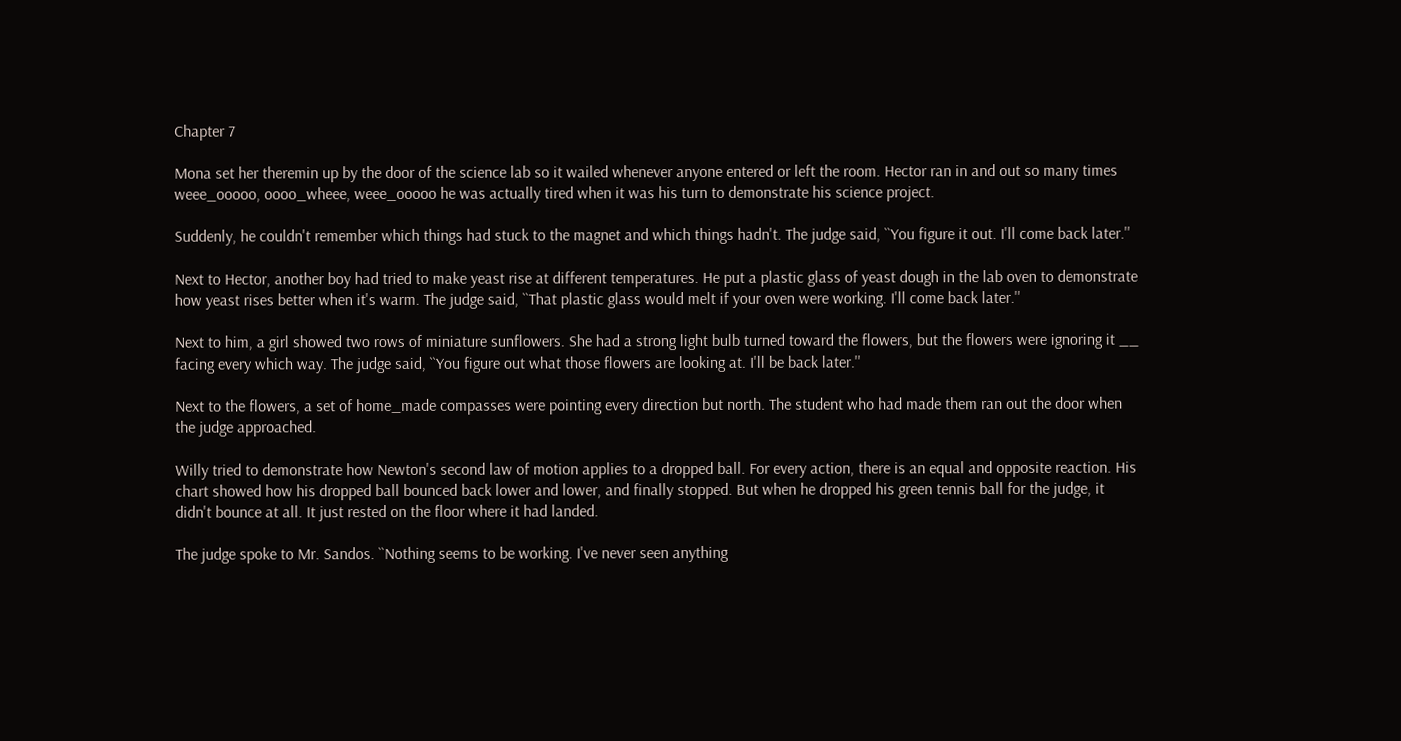Chapter 7

Mona set her theremin up by the door of the science lab so it wailed whenever anyone entered or left the room. Hector ran in and out so many times weee_ooooo, oooo_wheee, weee_ooooo he was actually tired when it was his turn to demonstrate his science project.

Suddenly, he couldn't remember which things had stuck to the magnet and which things hadn't. The judge said, ``You figure it out. I'll come back later.''

Next to Hector, another boy had tried to make yeast rise at different temperatures. He put a plastic glass of yeast dough in the lab oven to demonstrate how yeast rises better when it's warm. The judge said, ``That plastic glass would melt if your oven were working. I'll come back later.''

Next to him, a girl showed two rows of miniature sunflowers. She had a strong light bulb turned toward the flowers, but the flowers were ignoring it __ facing every which way. The judge said, ``You figure out what those flowers are looking at. I'll be back later.''

Next to the flowers, a set of home_made compasses were pointing every direction but north. The student who had made them ran out the door when the judge approached.

Willy tried to demonstrate how Newton's second law of motion applies to a dropped ball. For every action, there is an equal and opposite reaction. His chart showed how his dropped ball bounced back lower and lower, and finally stopped. But when he dropped his green tennis ball for the judge, it didn't bounce at all. It just rested on the floor where it had landed.

The judge spoke to Mr. Sandos. ``Nothing seems to be working. I've never seen anything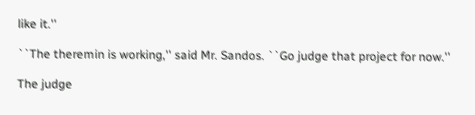like it.''

``The theremin is working,'' said Mr. Sandos. ``Go judge that project for now.''

The judge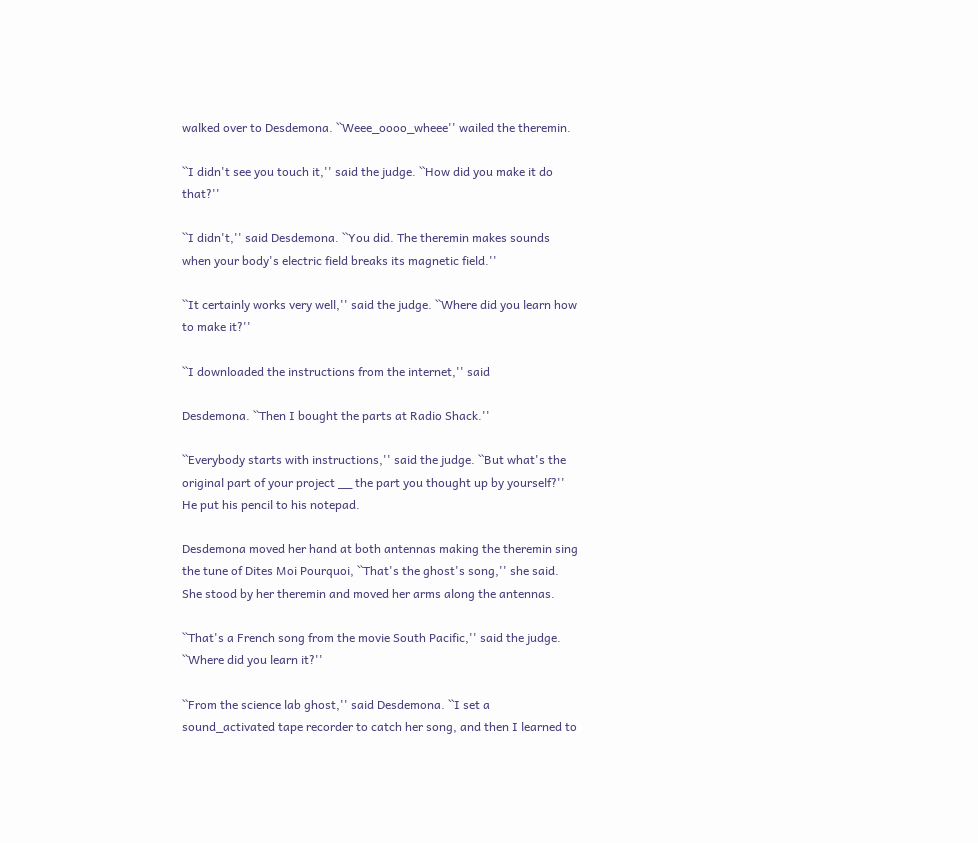walked over to Desdemona. ``Weee_oooo_wheee'' wailed the theremin.

``I didn't see you touch it,'' said the judge. ``How did you make it do that?''

``I didn't,'' said Desdemona. ``You did. The theremin makes sounds when your body's electric field breaks its magnetic field.''

``It certainly works very well,'' said the judge. ``Where did you learn how to make it?''

``I downloaded the instructions from the internet,'' said

Desdemona. ``Then I bought the parts at Radio Shack.''

``Everybody starts with instructions,'' said the judge. ``But what's the original part of your project __ the part you thought up by yourself?'' He put his pencil to his notepad.

Desdemona moved her hand at both antennas making the theremin sing the tune of Dites Moi Pourquoi, ``That's the ghost's song,'' she said. She stood by her theremin and moved her arms along the antennas.

``That's a French song from the movie South Pacific,'' said the judge. ``Where did you learn it?''

``From the science lab ghost,'' said Desdemona. ``I set a sound_activated tape recorder to catch her song, and then I learned to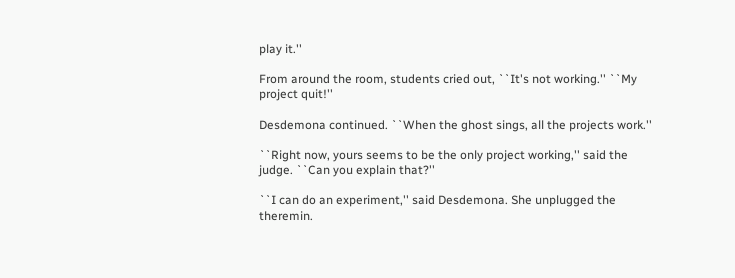play it.''

From around the room, students cried out, ``It's not working.'' ``My project quit!''

Desdemona continued. ``When the ghost sings, all the projects work.''

``Right now, yours seems to be the only project working,'' said the judge. ``Can you explain that?''

``I can do an experiment,'' said Desdemona. She unplugged the theremin.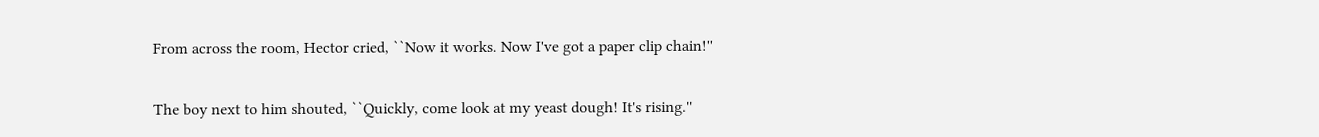From across the room, Hector cried, ``Now it works. Now I've got a paper clip chain!''

The boy next to him shouted, ``Quickly, come look at my yeast dough! It's rising.''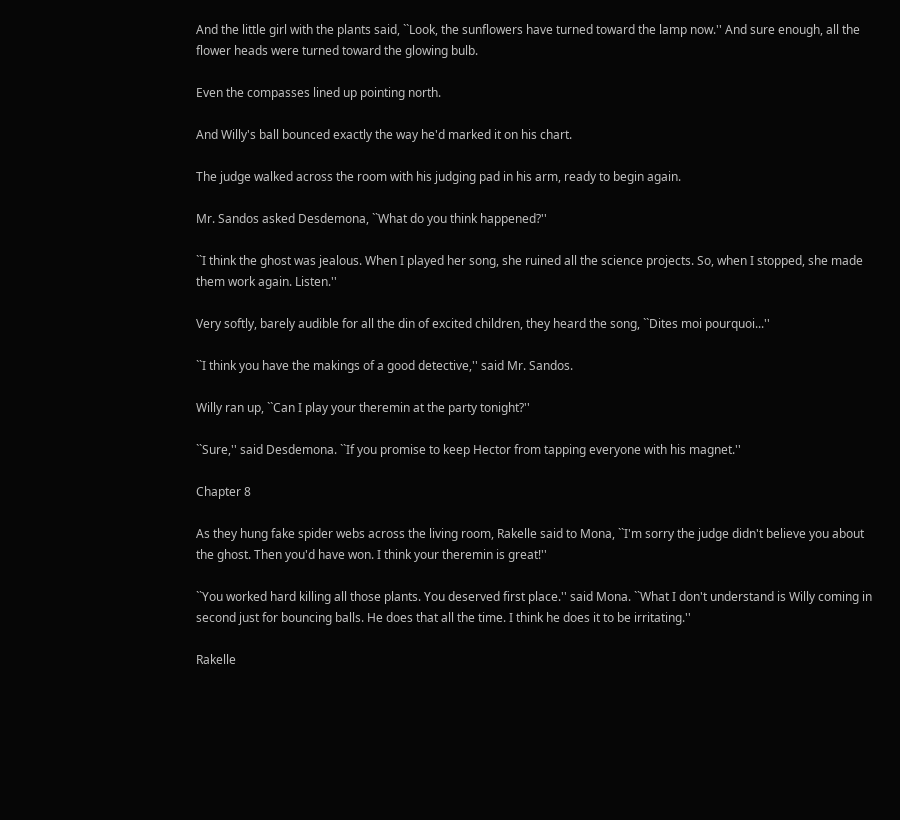And the little girl with the plants said, ``Look, the sunflowers have turned toward the lamp now.'' And sure enough, all the flower heads were turned toward the glowing bulb.

Even the compasses lined up pointing north.

And Willy's ball bounced exactly the way he'd marked it on his chart.

The judge walked across the room with his judging pad in his arm, ready to begin again.

Mr. Sandos asked Desdemona, ``What do you think happened?''

``I think the ghost was jealous. When I played her song, she ruined all the science projects. So, when I stopped, she made them work again. Listen.''

Very softly, barely audible for all the din of excited children, they heard the song, ``Dites moi pourquoi...''

``I think you have the makings of a good detective,'' said Mr. Sandos.

Willy ran up, ``Can I play your theremin at the party tonight?''

``Sure,'' said Desdemona. ``If you promise to keep Hector from tapping everyone with his magnet.''

Chapter 8

As they hung fake spider webs across the living room, Rakelle said to Mona, ``I'm sorry the judge didn't believe you about the ghost. Then you'd have won. I think your theremin is great!''

``You worked hard killing all those plants. You deserved first place.'' said Mona. ``What I don't understand is Willy coming in second just for bouncing balls. He does that all the time. I think he does it to be irritating.''

Rakelle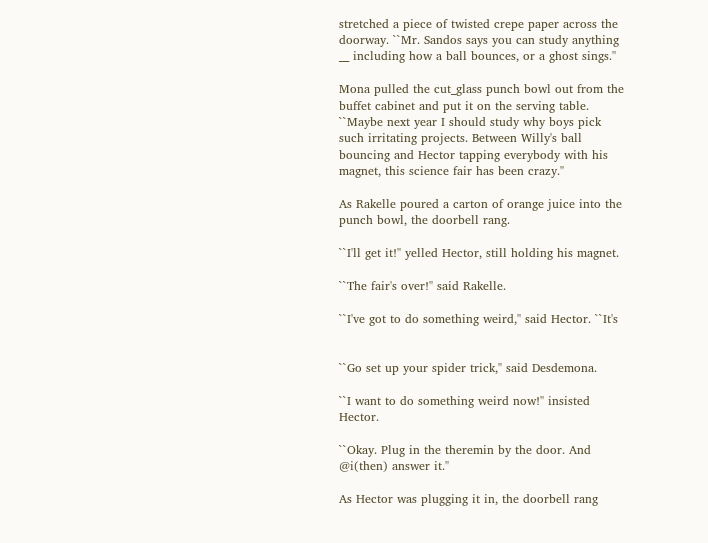stretched a piece of twisted crepe paper across the doorway. ``Mr. Sandos says you can study anything __ including how a ball bounces, or a ghost sings.''

Mona pulled the cut_glass punch bowl out from the buffet cabinet and put it on the serving table. ``Maybe next year I should study why boys pick such irritating projects. Between Willy's ball bouncing and Hector tapping everybody with his magnet, this science fair has been crazy.''

As Rakelle poured a carton of orange juice into the punch bowl, the doorbell rang.

``I'll get it!'' yelled Hector, still holding his magnet.

``The fair's over!'' said Rakelle.

``I've got to do something weird,'' said Hector. ``It's


``Go set up your spider trick,'' said Desdemona.

``I want to do something weird now!'' insisted Hector.

``Okay. Plug in the theremin by the door. And @i(then) answer it.''

As Hector was plugging it in, the doorbell rang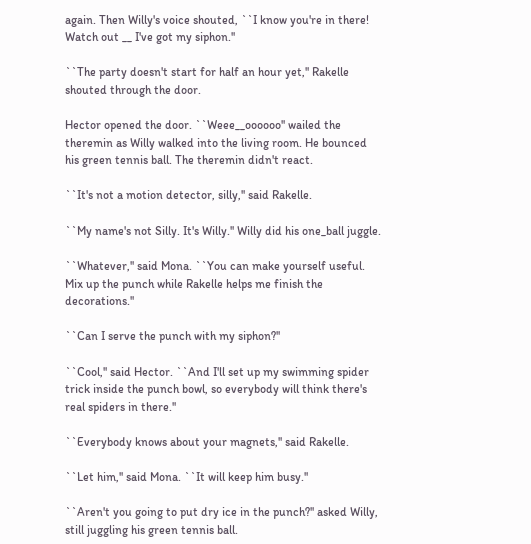again. Then Willy's voice shouted, ``I know you're in there! Watch out __ I've got my siphon.''

``The party doesn't start for half an hour yet,'' Rakelle shouted through the door.

Hector opened the door. ``Weee__oooooo'' wailed the theremin as Willy walked into the living room. He bounced his green tennis ball. The theremin didn't react.

``It's not a motion detector, silly,'' said Rakelle.

``My name's not Silly. It's Willy.'' Willy did his one_ball juggle.

``Whatever,'' said Mona. ``You can make yourself useful. Mix up the punch while Rakelle helps me finish the decorations.''

``Can I serve the punch with my siphon?''

``Cool,'' said Hector. ``And I'll set up my swimming spider trick inside the punch bowl, so everybody will think there's real spiders in there.''

``Everybody knows about your magnets,'' said Rakelle.

``Let him,'' said Mona. ``It will keep him busy.''

``Aren't you going to put dry ice in the punch?'' asked Willy, still juggling his green tennis ball.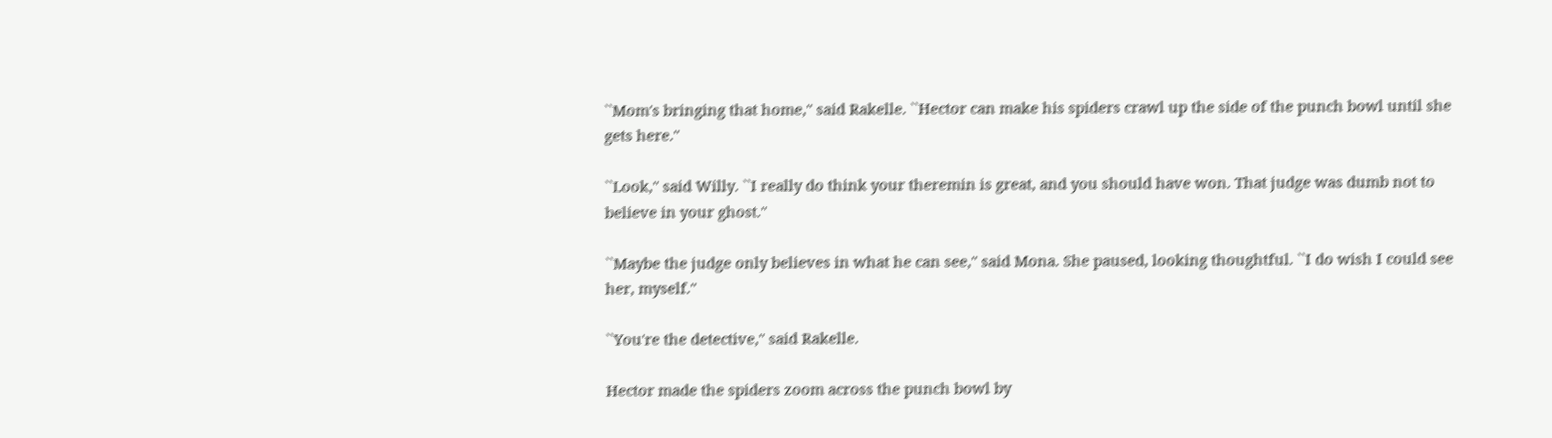``Mom's bringing that home,'' said Rakelle. ``Hector can make his spiders crawl up the side of the punch bowl until she gets here.''

``Look,'' said Willy. ``I really do think your theremin is great, and you should have won. That judge was dumb not to believe in your ghost.''

``Maybe the judge only believes in what he can see,'' said Mona. She paused, looking thoughtful. ``I do wish I could see her, myself.''

``You're the detective,'' said Rakelle.

Hector made the spiders zoom across the punch bowl by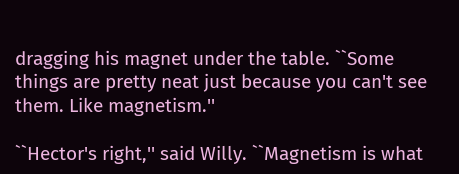dragging his magnet under the table. ``Some things are pretty neat just because you can't see them. Like magnetism.''

``Hector's right,'' said Willy. ``Magnetism is what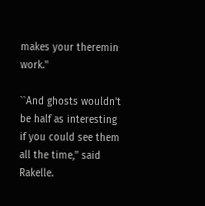makes your theremin work.''

``And ghosts wouldn't be half as interesting if you could see them all the time,'' said Rakelle.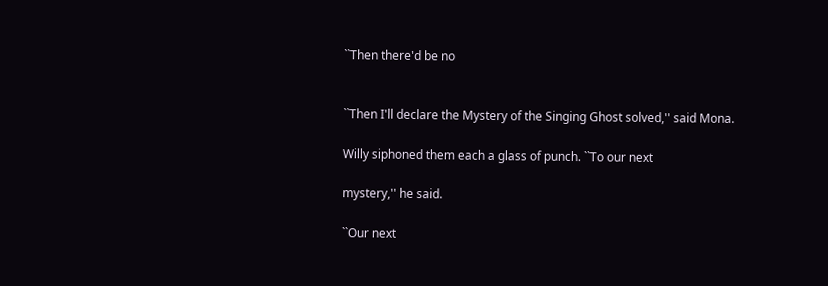``Then there'd be no


``Then I'll declare the Mystery of the Singing Ghost solved,'' said Mona.

Willy siphoned them each a glass of punch. ``To our next

mystery,'' he said.

``Our next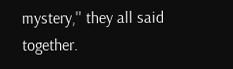mystery,'' they all said together.